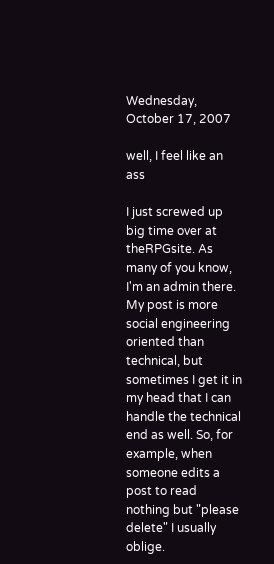Wednesday, October 17, 2007

well, I feel like an ass

I just screwed up big time over at theRPGsite. As many of you know, I'm an admin there. My post is more social engineering oriented than technical, but sometimes I get it in my head that I can handle the technical end as well. So, for example, when someone edits a post to read nothing but "please delete" I usually oblige.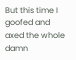But this time I goofed and axed the whole damn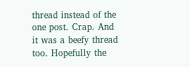thread instead of the one post. Crap. And it was a beefy thread too. Hopefully the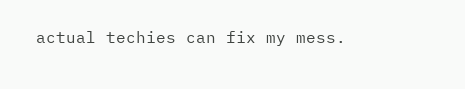actual techies can fix my mess.